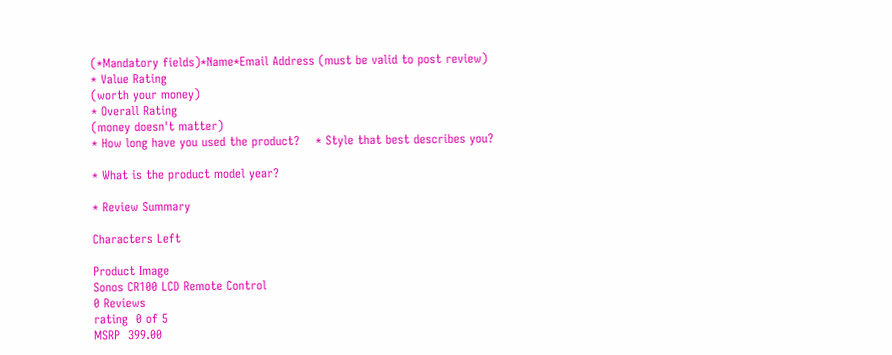(*Mandatory fields)*Name*Email Address (must be valid to post review)
* Value Rating
(worth your money)
* Overall Rating
(money doesn't matter)
* How long have you used the product?    * Style that best describes you?

* What is the product model year?

* Review Summary

Characters Left

Product Image
Sonos CR100 LCD Remote Control
0 Reviews
rating  0 of 5
MSRP  399.00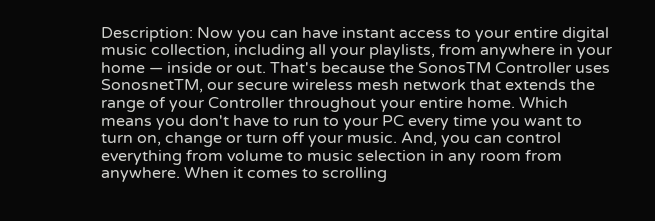Description: Now you can have instant access to your entire digital music collection, including all your playlists, from anywhere in your home — inside or out. That's because the SonosTM Controller uses SonosnetTM, our secure wireless mesh network that extends the range of your Controller throughout your entire home. Which means you don't have to run to your PC every time you want to turn on, change or turn off your music. And, you can control everything from volume to music selection in any room from anywhere. When it comes to scrolling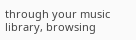through your music library, browsing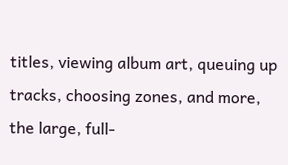titles, viewing album art, queuing up tracks, choosing zones, and more, the large, full-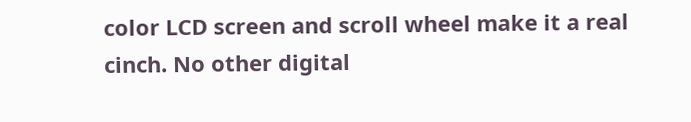color LCD screen and scroll wheel make it a real cinch. No other digital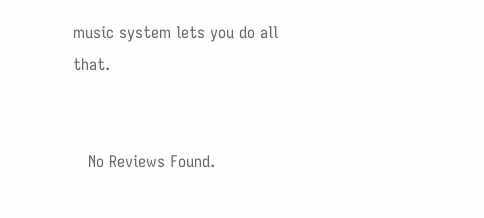music system lets you do all that.


   No Reviews Found.